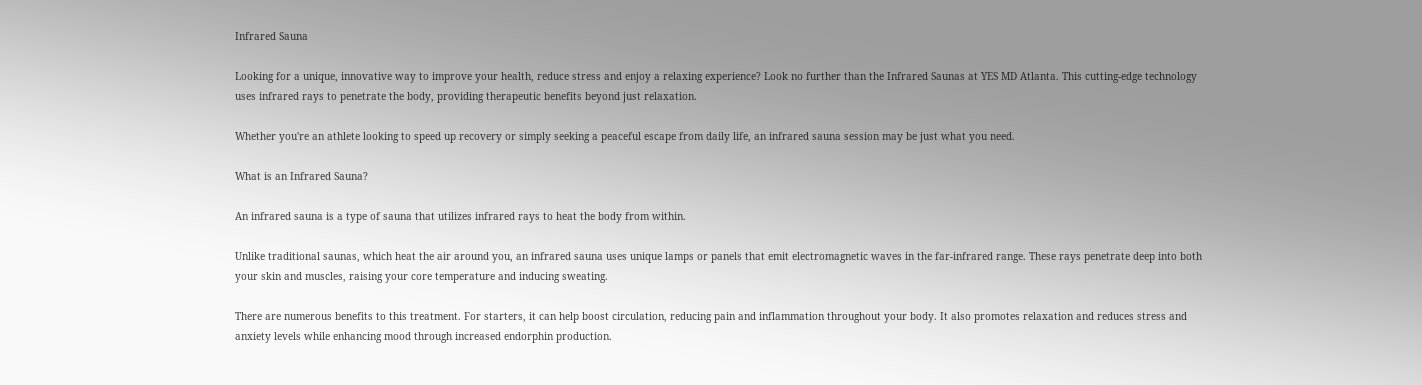Infrared Sauna

Looking for a unique, innovative way to improve your health, reduce stress and enjoy a relaxing experience? Look no further than the Infrared Saunas at YES MD Atlanta. This cutting-edge technology uses infrared rays to penetrate the body, providing therapeutic benefits beyond just relaxation.

Whether you're an athlete looking to speed up recovery or simply seeking a peaceful escape from daily life, an infrared sauna session may be just what you need.

What is an Infrared Sauna?

An infrared sauna is a type of sauna that utilizes infrared rays to heat the body from within.

Unlike traditional saunas, which heat the air around you, an infrared sauna uses unique lamps or panels that emit electromagnetic waves in the far-infrared range. These rays penetrate deep into both your skin and muscles, raising your core temperature and inducing sweating.

There are numerous benefits to this treatment. For starters, it can help boost circulation, reducing pain and inflammation throughout your body. It also promotes relaxation and reduces stress and anxiety levels while enhancing mood through increased endorphin production.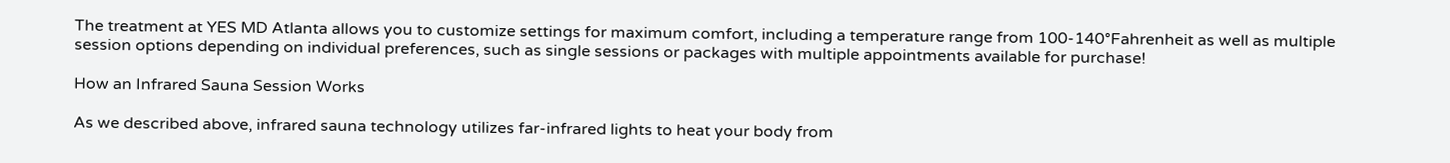The treatment at YES MD Atlanta allows you to customize settings for maximum comfort, including a temperature range from 100-140°Fahrenheit as well as multiple session options depending on individual preferences, such as single sessions or packages with multiple appointments available for purchase!

How an Infrared Sauna Session Works

As we described above, infrared sauna technology utilizes far-infrared lights to heat your body from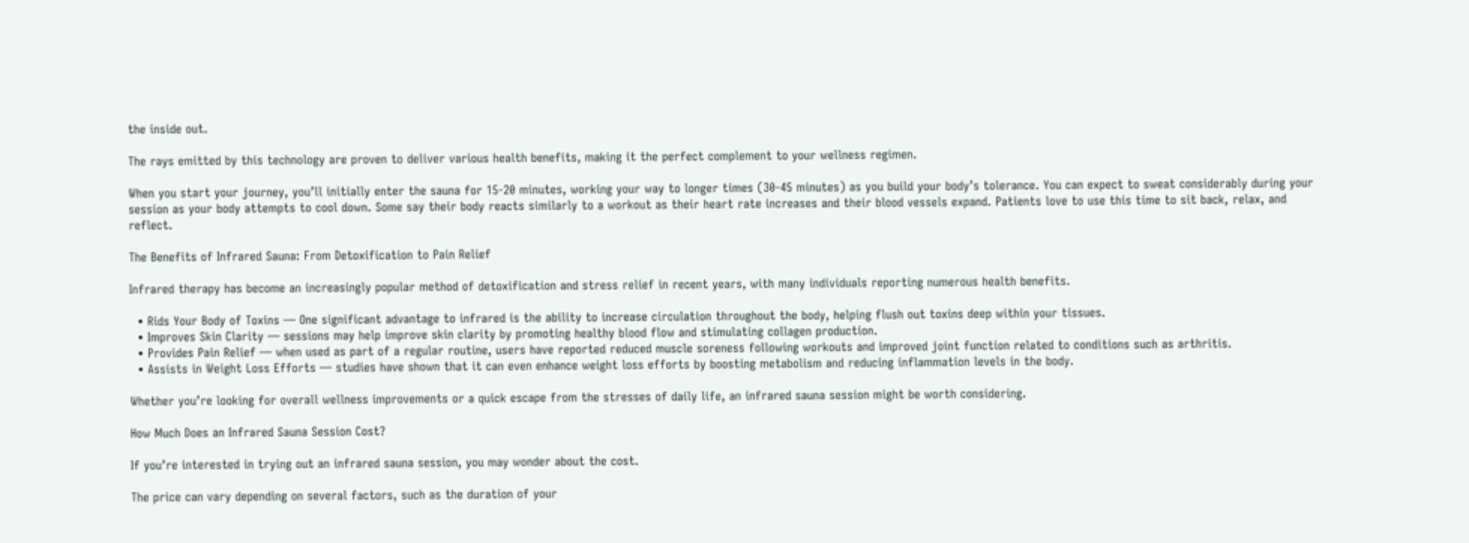the inside out.

The rays emitted by this technology are proven to deliver various health benefits, making it the perfect complement to your wellness regimen.

When you start your journey, you’ll initially enter the sauna for 15-20 minutes, working your way to longer times (30-45 minutes) as you build your body’s tolerance. You can expect to sweat considerably during your session as your body attempts to cool down. Some say their body reacts similarly to a workout as their heart rate increases and their blood vessels expand. Patients love to use this time to sit back, relax, and reflect.

The Benefits of Infrared Sauna: From Detoxification to Pain Relief

Infrared therapy has become an increasingly popular method of detoxification and stress relief in recent years, with many individuals reporting numerous health benefits.

  • Rids Your Body of Toxins — One significant advantage to infrared is the ability to increase circulation throughout the body, helping flush out toxins deep within your tissues.
  • Improves Skin Clarity — sessions may help improve skin clarity by promoting healthy blood flow and stimulating collagen production.
  • Provides Pain Relief — when used as part of a regular routine, users have reported reduced muscle soreness following workouts and improved joint function related to conditions such as arthritis.
  • Assists in Weight Loss Efforts — studies have shown that it can even enhance weight loss efforts by boosting metabolism and reducing inflammation levels in the body.

Whether you’re looking for overall wellness improvements or a quick escape from the stresses of daily life, an infrared sauna session might be worth considering.

How Much Does an Infrared Sauna Session Cost?

If you’re interested in trying out an infrared sauna session, you may wonder about the cost.

The price can vary depending on several factors, such as the duration of your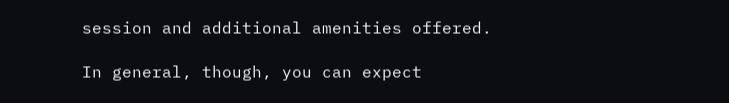session and additional amenities offered.

In general, though, you can expect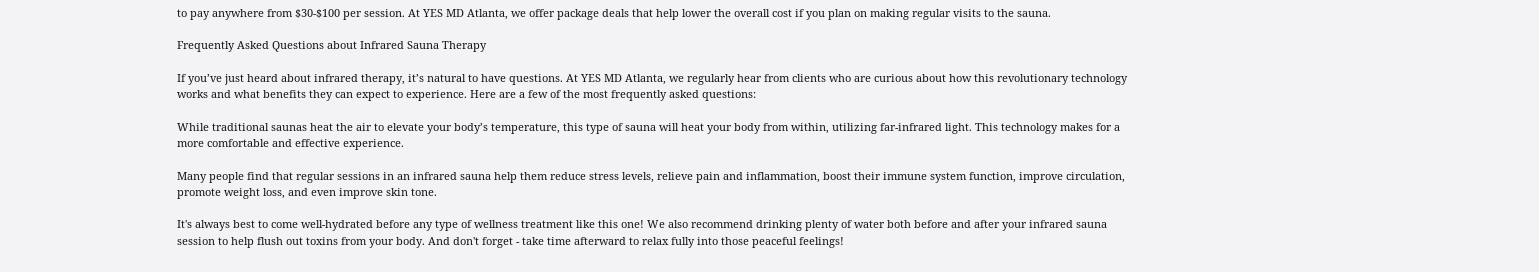to pay anywhere from $30-$100 per session. At YES MD Atlanta, we offer package deals that help lower the overall cost if you plan on making regular visits to the sauna.

Frequently Asked Questions about Infrared Sauna Therapy

If you’ve just heard about infrared therapy, it’s natural to have questions. At YES MD Atlanta, we regularly hear from clients who are curious about how this revolutionary technology works and what benefits they can expect to experience. Here are a few of the most frequently asked questions:

While traditional saunas heat the air to elevate your body’s temperature, this type of sauna will heat your body from within, utilizing far-infrared light. This technology makes for a more comfortable and effective experience.

Many people find that regular sessions in an infrared sauna help them reduce stress levels, relieve pain and inflammation, boost their immune system function, improve circulation, promote weight loss, and even improve skin tone.

It's always best to come well-hydrated before any type of wellness treatment like this one! We also recommend drinking plenty of water both before and after your infrared sauna session to help flush out toxins from your body. And don't forget - take time afterward to relax fully into those peaceful feelings!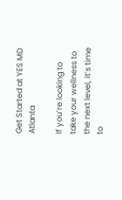Get Started at YES MD Atlanta

If you’re looking to take your wellness to the next level, it’s time to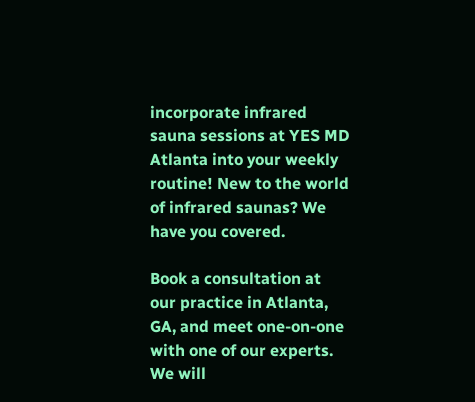incorporate infrared sauna sessions at YES MD Atlanta into your weekly routine! New to the world of infrared saunas? We have you covered.

Book a consultation at our practice in Atlanta, GA, and meet one-on-one with one of our experts. We will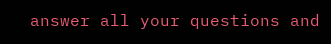answer all your questions and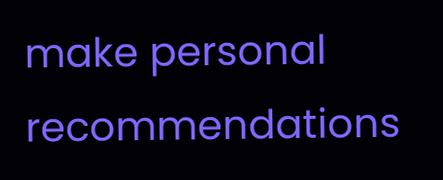make personal recommendations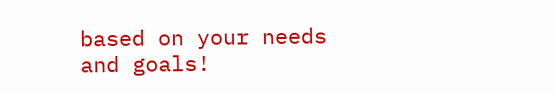based on your needs and goals!